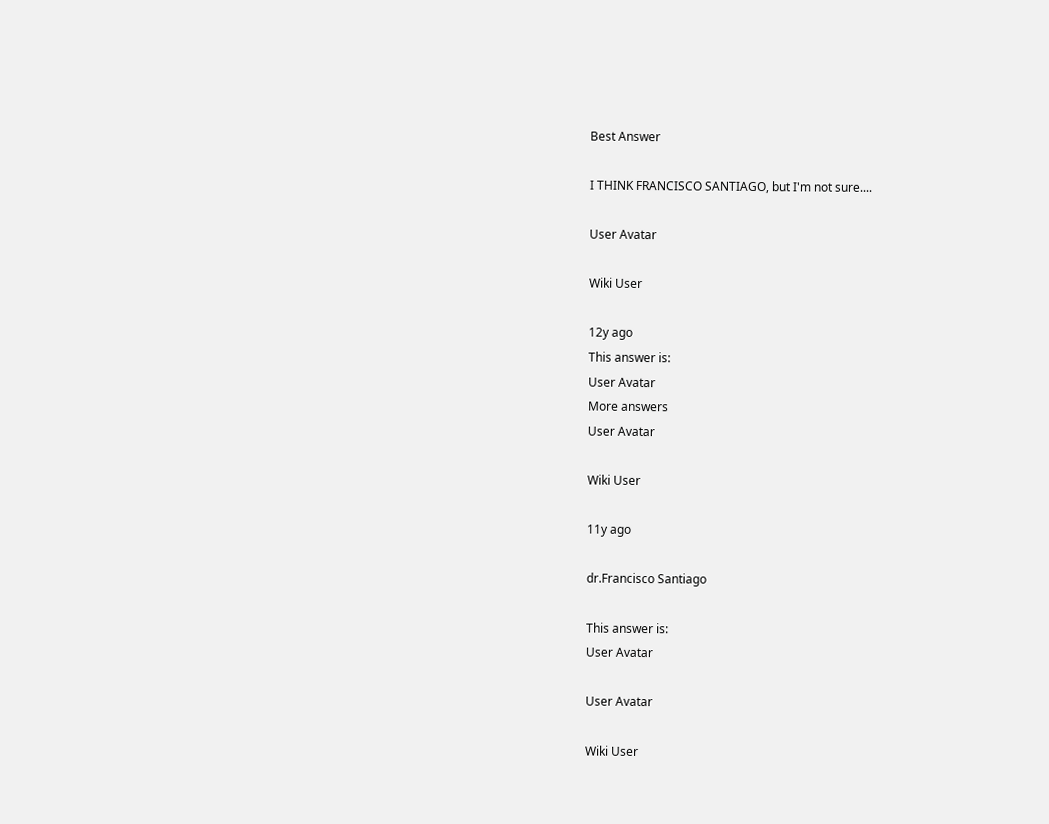Best Answer

I THINK FRANCISCO SANTIAGO, but I'm not sure....

User Avatar

Wiki User

12y ago
This answer is:
User Avatar
More answers
User Avatar

Wiki User

11y ago

dr.Francisco Santiago

This answer is:
User Avatar

User Avatar

Wiki User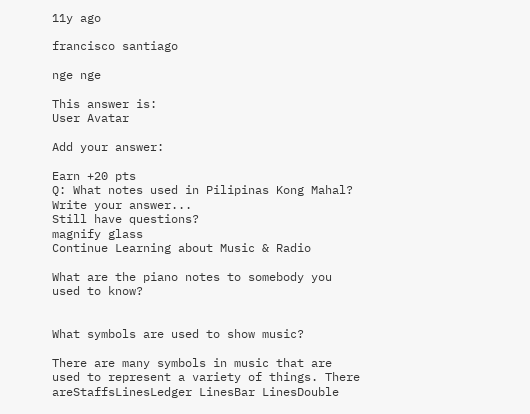11y ago

francisco santiago

nge nge

This answer is:
User Avatar

Add your answer:

Earn +20 pts
Q: What notes used in Pilipinas Kong Mahal?
Write your answer...
Still have questions?
magnify glass
Continue Learning about Music & Radio

What are the piano notes to somebody you used to know?


What symbols are used to show music?

There are many symbols in music that are used to represent a variety of things. There areStaffsLinesLedger LinesBar LinesDouble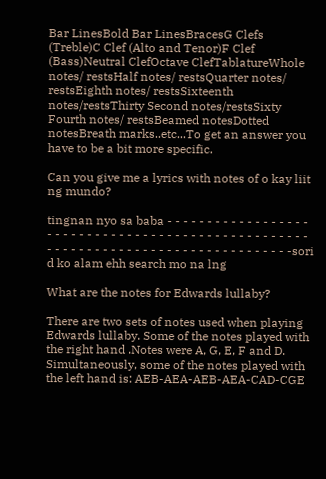Bar LinesBold Bar LinesBracesG Clefs (Treble)C Clef (Alto and Tenor)F Clef (Bass)Neutral ClefOctave ClefTablatureWhole notes/ restsHalf notes/ restsQuarter notes/ restsEighth notes/ restsSixteenth notes/restsThirty Second notes/restsSixty Fourth notes/ restsBeamed notesDotted notesBreath marks..etc...To get an answer you have to be a bit more specific.

Can you give me a lyrics with notes of o kay liit ng mundo?

tingnan nyo sa baba - - - - - - - - - - - - - - - - - - - - - - - - - - - - - - - - - - - - - - - - - - - - - - - - - - - - - - - - - - - - - - - - - - - - - - - - - - - - - - - - - -sori d ko alam ehh search mo na lng

What are the notes for Edwards lullaby?

There are two sets of notes used when playing Edwards lullaby. Some of the notes played with the right hand .Notes were A, G, E, F and D. Simultaneously, some of the notes played with the left hand is: AEB-AEA-AEB-AEA-CAD-CGE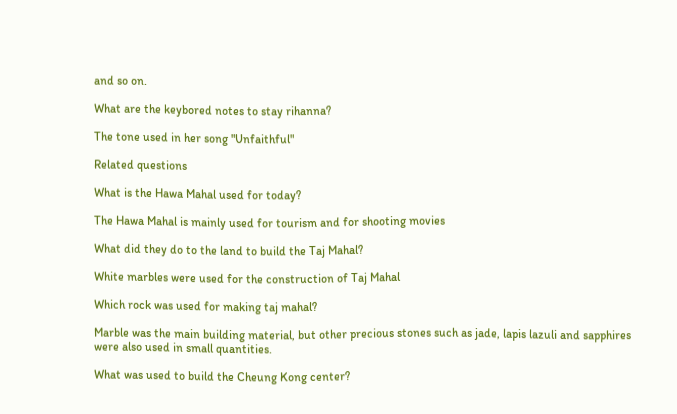and so on.

What are the keybored notes to stay rihanna?

The tone used in her song "Unfaithful"

Related questions

What is the Hawa Mahal used for today?

The Hawa Mahal is mainly used for tourism and for shooting movies

What did they do to the land to build the Taj Mahal?

White marbles were used for the construction of Taj Mahal

Which rock was used for making taj mahal?

Marble was the main building material, but other precious stones such as jade, lapis lazuli and sapphires were also used in small quantities.

What was used to build the Cheung Kong center?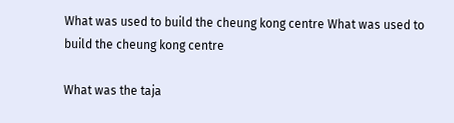What was used to build the cheung kong centre What was used to build the cheung kong centre

What was the taja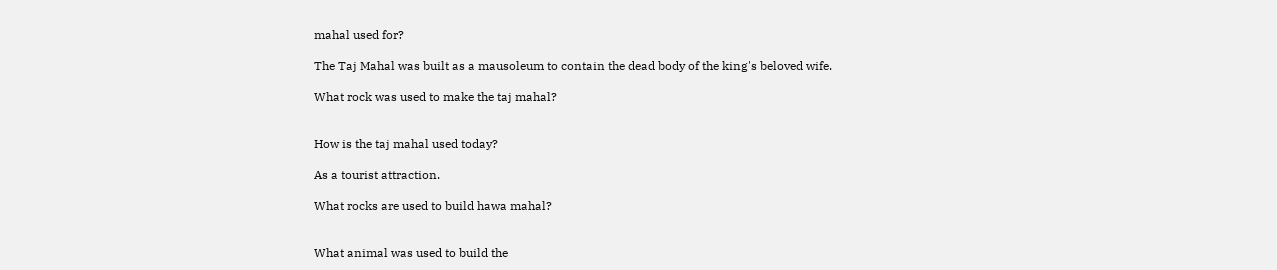mahal used for?

The Taj Mahal was built as a mausoleum to contain the dead body of the king's beloved wife.

What rock was used to make the taj mahal?


How is the taj mahal used today?

As a tourist attraction.

What rocks are used to build hawa mahal?


What animal was used to build the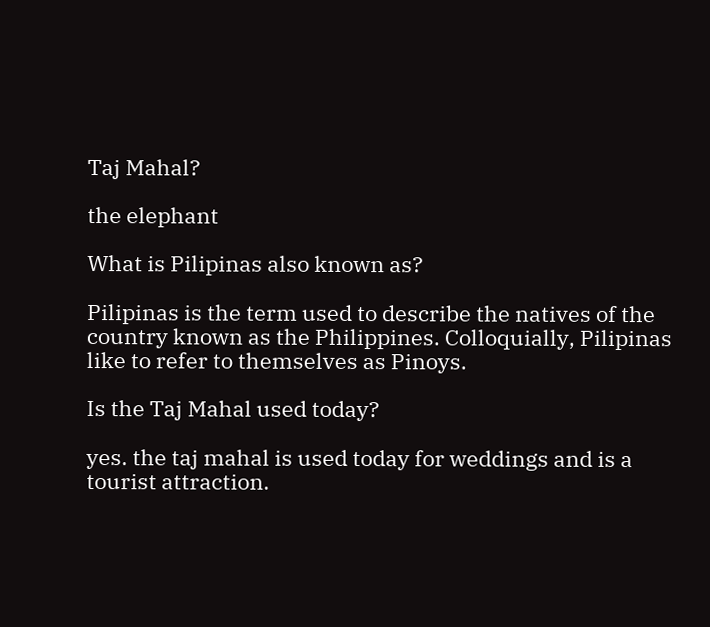Taj Mahal?

the elephant

What is Pilipinas also known as?

Pilipinas is the term used to describe the natives of the country known as the Philippines. Colloquially, Pilipinas like to refer to themselves as Pinoys.

Is the Taj Mahal used today?

yes. the taj mahal is used today for weddings and is a tourist attraction.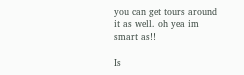you can get tours around it as well. oh yea im smart as!!

Is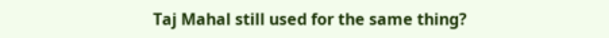Taj Mahal still used for the same thing?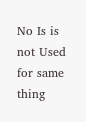No Is is not Used for same thing